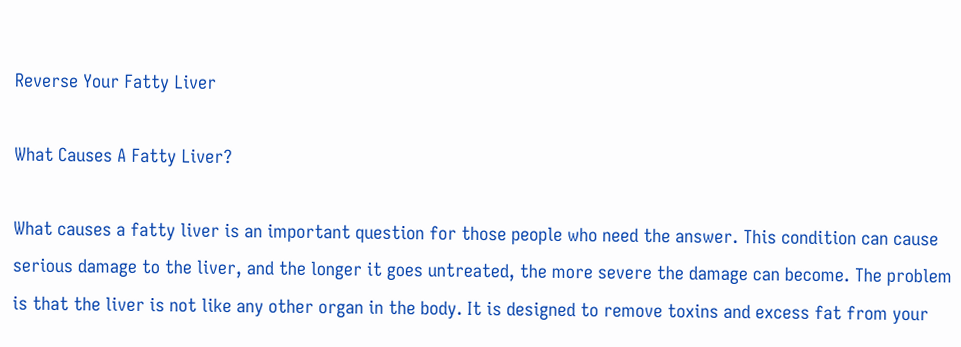Reverse Your Fatty Liver

What Causes A Fatty Liver?

What causes a fatty liver is an important question for those people who need the answer. This condition can cause serious damage to the liver, and the longer it goes untreated, the more severe the damage can become. The problem is that the liver is not like any other organ in the body. It is designed to remove toxins and excess fat from your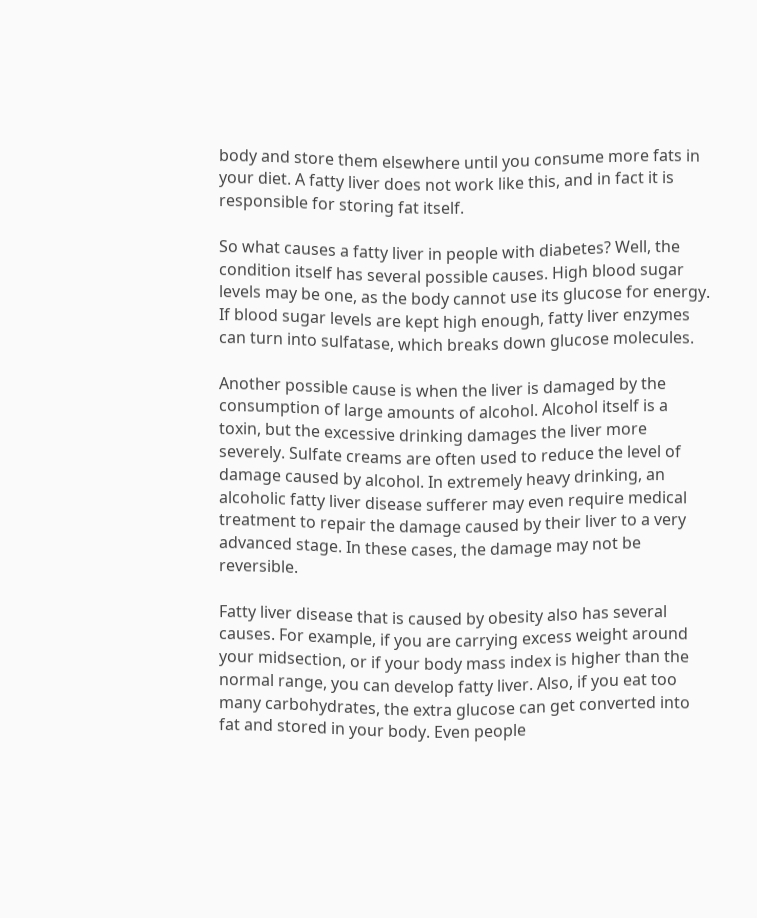body and store them elsewhere until you consume more fats in your diet. A fatty liver does not work like this, and in fact it is responsible for storing fat itself.

So what causes a fatty liver in people with diabetes? Well, the condition itself has several possible causes. High blood sugar levels may be one, as the body cannot use its glucose for energy. If blood sugar levels are kept high enough, fatty liver enzymes can turn into sulfatase, which breaks down glucose molecules.

Another possible cause is when the liver is damaged by the consumption of large amounts of alcohol. Alcohol itself is a toxin, but the excessive drinking damages the liver more severely. Sulfate creams are often used to reduce the level of damage caused by alcohol. In extremely heavy drinking, an alcoholic fatty liver disease sufferer may even require medical treatment to repair the damage caused by their liver to a very advanced stage. In these cases, the damage may not be reversible.

Fatty liver disease that is caused by obesity also has several causes. For example, if you are carrying excess weight around your midsection, or if your body mass index is higher than the normal range, you can develop fatty liver. Also, if you eat too many carbohydrates, the extra glucose can get converted into fat and stored in your body. Even people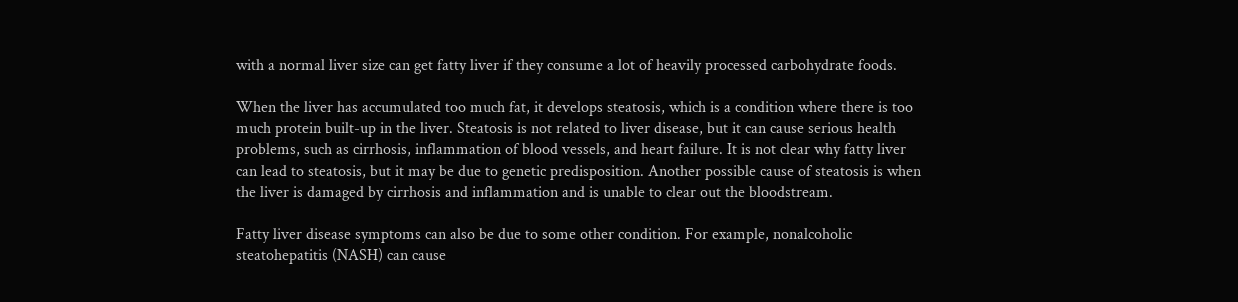with a normal liver size can get fatty liver if they consume a lot of heavily processed carbohydrate foods.

When the liver has accumulated too much fat, it develops steatosis, which is a condition where there is too much protein built-up in the liver. Steatosis is not related to liver disease, but it can cause serious health problems, such as cirrhosis, inflammation of blood vessels, and heart failure. It is not clear why fatty liver can lead to steatosis, but it may be due to genetic predisposition. Another possible cause of steatosis is when the liver is damaged by cirrhosis and inflammation and is unable to clear out the bloodstream.

Fatty liver disease symptoms can also be due to some other condition. For example, nonalcoholic steatohepatitis (NASH) can cause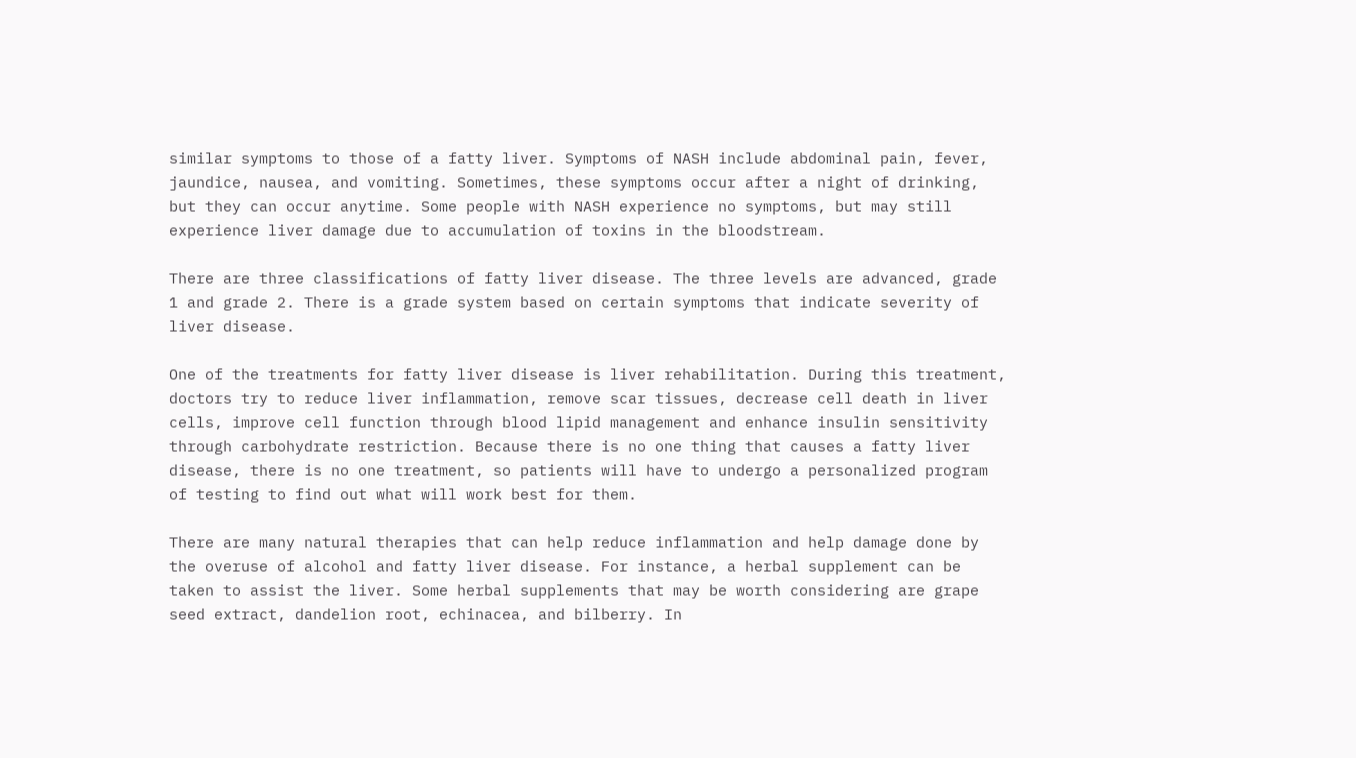similar symptoms to those of a fatty liver. Symptoms of NASH include abdominal pain, fever, jaundice, nausea, and vomiting. Sometimes, these symptoms occur after a night of drinking, but they can occur anytime. Some people with NASH experience no symptoms, but may still experience liver damage due to accumulation of toxins in the bloodstream.

There are three classifications of fatty liver disease. The three levels are advanced, grade 1 and grade 2. There is a grade system based on certain symptoms that indicate severity of liver disease.

One of the treatments for fatty liver disease is liver rehabilitation. During this treatment, doctors try to reduce liver inflammation, remove scar tissues, decrease cell death in liver cells, improve cell function through blood lipid management and enhance insulin sensitivity through carbohydrate restriction. Because there is no one thing that causes a fatty liver disease, there is no one treatment, so patients will have to undergo a personalized program of testing to find out what will work best for them.

There are many natural therapies that can help reduce inflammation and help damage done by the overuse of alcohol and fatty liver disease. For instance, a herbal supplement can be taken to assist the liver. Some herbal supplements that may be worth considering are grape seed extract, dandelion root, echinacea, and bilberry. In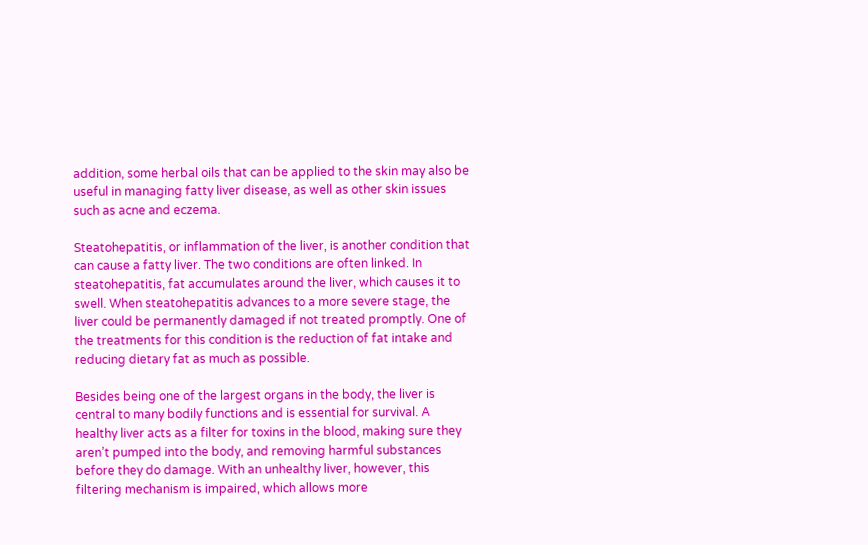addition, some herbal oils that can be applied to the skin may also be useful in managing fatty liver disease, as well as other skin issues such as acne and eczema.

Steatohepatitis, or inflammation of the liver, is another condition that can cause a fatty liver. The two conditions are often linked. In steatohepatitis, fat accumulates around the liver, which causes it to swell. When steatohepatitis advances to a more severe stage, the liver could be permanently damaged if not treated promptly. One of the treatments for this condition is the reduction of fat intake and reducing dietary fat as much as possible.

Besides being one of the largest organs in the body, the liver is central to many bodily functions and is essential for survival. A healthy liver acts as a filter for toxins in the blood, making sure they aren’t pumped into the body, and removing harmful substances before they do damage. With an unhealthy liver, however, this filtering mechanism is impaired, which allows more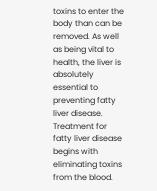toxins to enter the body than can be removed. As well as being vital to health, the liver is absolutely essential to preventing fatty liver disease. Treatment for fatty liver disease begins with eliminating toxins from the blood.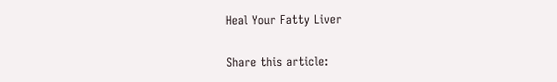Heal Your Fatty Liver

Share this article: